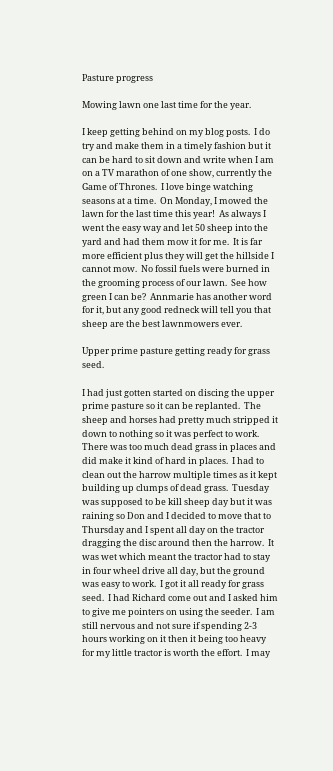Pasture progress

Mowing lawn one last time for the year.

I keep getting behind on my blog posts.  I do try and make them in a timely fashion but it can be hard to sit down and write when I am on a TV marathon of one show, currently the Game of Thrones.  I love binge watching seasons at a time.  On Monday, I mowed the lawn for the last time this year!  As always I went the easy way and let 50 sheep into the yard and had them mow it for me.  It is far more efficient plus they will get the hillside I cannot mow.  No fossil fuels were burned in the grooming process of our lawn.  See how green I can be?  Annmarie has another word for it, but any good redneck will tell you that sheep are the best lawnmowers ever.

Upper prime pasture getting ready for grass seed.

I had just gotten started on discing the upper prime pasture so it can be replanted.  The sheep and horses had pretty much stripped it down to nothing so it was perfect to work.  There was too much dead grass in places and did make it kind of hard in places.  I had to clean out the harrow multiple times as it kept building up clumps of dead grass.  Tuesday was supposed to be kill sheep day but it was raining so Don and I decided to move that to Thursday and I spent all day on the tractor dragging the disc around then the harrow.  It was wet which meant the tractor had to stay in four wheel drive all day, but the ground was easy to work.  I got it all ready for grass seed.  I had Richard come out and I asked him to give me pointers on using the seeder.  I am still nervous and not sure if spending 2-3 hours working on it then it being too heavy for my little tractor is worth the effort.  I may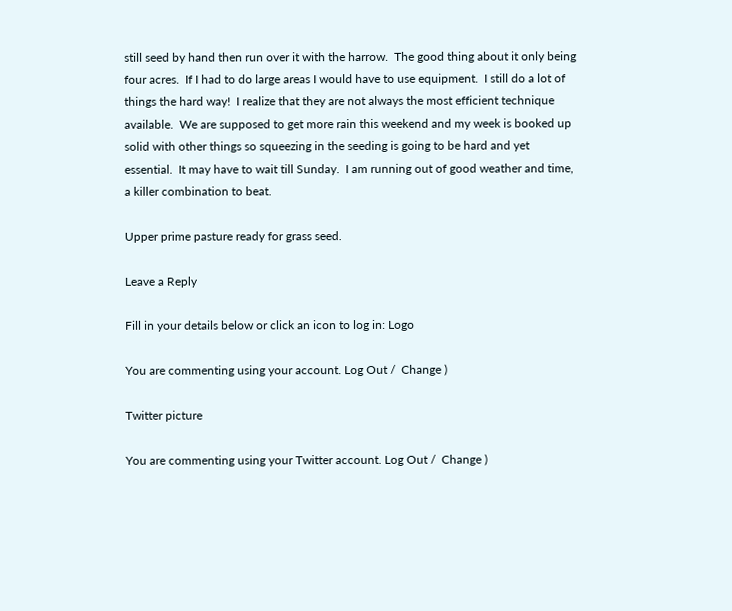still seed by hand then run over it with the harrow.  The good thing about it only being four acres.  If I had to do large areas I would have to use equipment.  I still do a lot of things the hard way!  I realize that they are not always the most efficient technique available.  We are supposed to get more rain this weekend and my week is booked up solid with other things so squeezing in the seeding is going to be hard and yet essential.  It may have to wait till Sunday.  I am running out of good weather and time, a killer combination to beat.

Upper prime pasture ready for grass seed.

Leave a Reply

Fill in your details below or click an icon to log in: Logo

You are commenting using your account. Log Out /  Change )

Twitter picture

You are commenting using your Twitter account. Log Out /  Change )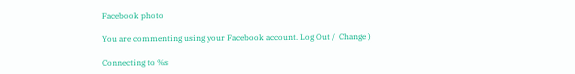Facebook photo

You are commenting using your Facebook account. Log Out /  Change )

Connecting to %s